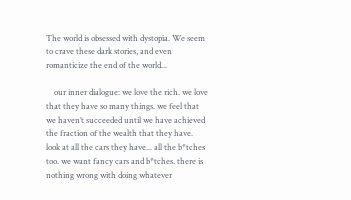The world is obsessed with dystopia. We seem to crave these dark stories, and even romanticize the end of the world...

    our inner dialogue: we love the rich. we love that they have so many things. we feel that we haven’t succeeded until we have achieved the fraction of the wealth that they have. look at all the cars they have... all the b*tches too. we want fancy cars and b*tches. there is nothing wrong with doing whatever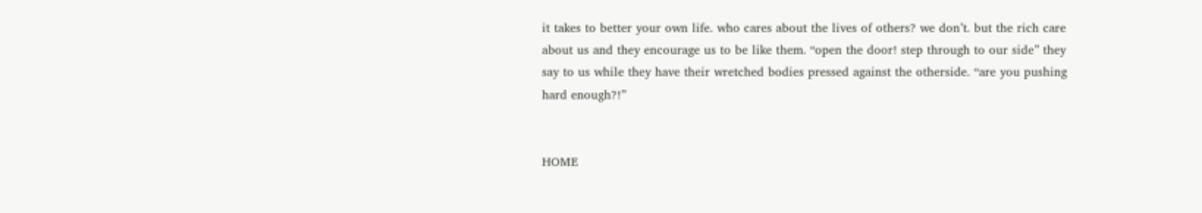it takes to better your own life. who cares about the lives of others? we don’t. but the rich care about us and they encourage us to be like them. “open the door! step through to our side” they say to us while they have their wretched bodies pressed against the otherside. “are you pushing hard enough?!”


HOME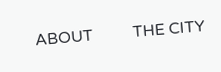ABOUT          THE CITY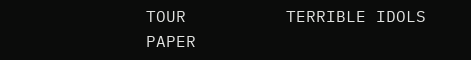TOUR          TERRIBLE IDOLS         PAPER